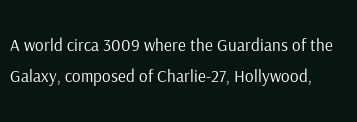A world circa 3009 where the Guardians of the Galaxy, composed of Charlie-27, Hollywood,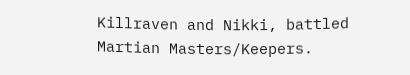Killraven and Nikki, battled Martian Masters/Keepers.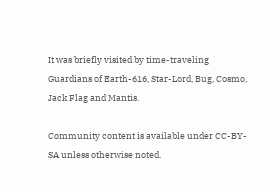It was briefly visited by time-traveling Guardians of Earth-616, Star-Lord, Bug, Cosmo, Jack Flag and Mantis.

Community content is available under CC-BY-SA unless otherwise noted.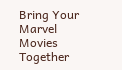Bring Your Marvel Movies Together